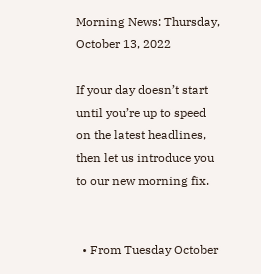Morning News: Thursday, October 13, 2022

If your day doesn’t start until you’re up to speed on the latest headlines, then let us introduce you to our new morning fix.


  • From Tuesday October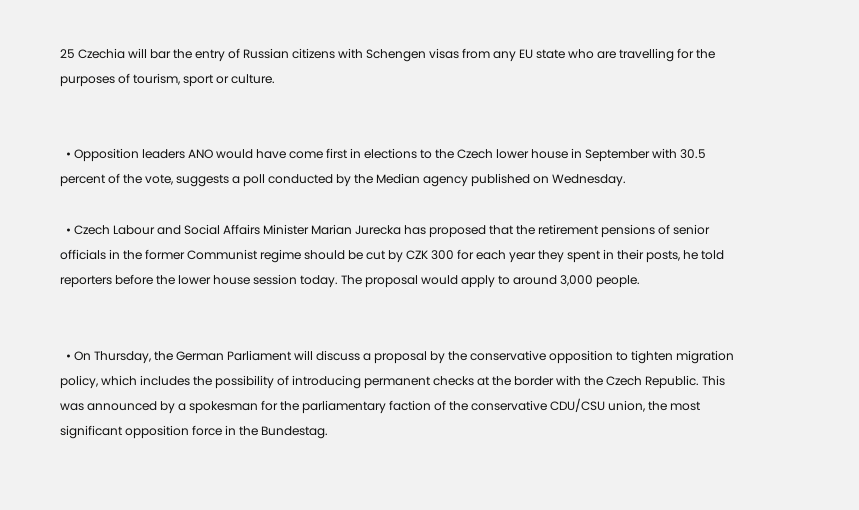25 Czechia will bar the entry of Russian citizens with Schengen visas from any EU state who are travelling for the purposes of tourism, sport or culture.


  • Opposition leaders ANO would have come first in elections to the Czech lower house in September with 30.5 percent of the vote, suggests a poll conducted by the Median agency published on Wednesday.

  • Czech Labour and Social Affairs Minister Marian Jurecka has proposed that the retirement pensions of senior officials in the former Communist regime should be cut by CZK 300 for each year they spent in their posts, he told reporters before the lower house session today. The proposal would apply to around 3,000 people.


  • On Thursday, the German Parliament will discuss a proposal by the conservative opposition to tighten migration policy, which includes the possibility of introducing permanent checks at the border with the Czech Republic. This was announced by a spokesman for the parliamentary faction of the conservative CDU/CSU union, the most significant opposition force in the Bundestag.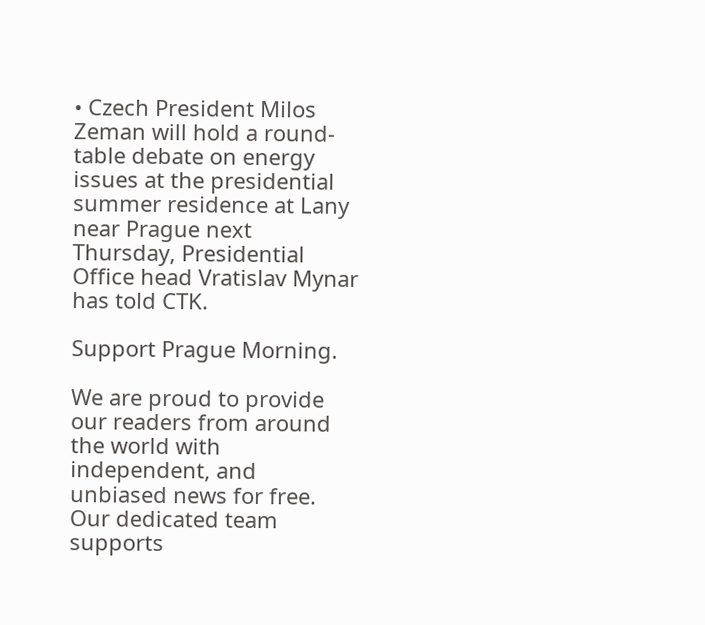• Czech President Milos Zeman will hold a round-table debate on energy issues at the presidential summer residence at Lany near Prague next Thursday, Presidential Office head Vratislav Mynar has told CTK.

Support Prague Morning.

We are proud to provide our readers from around the world with independent, and unbiased news for free.
Our dedicated team supports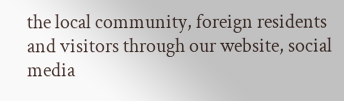the local community, foreign residents and visitors through our website, social media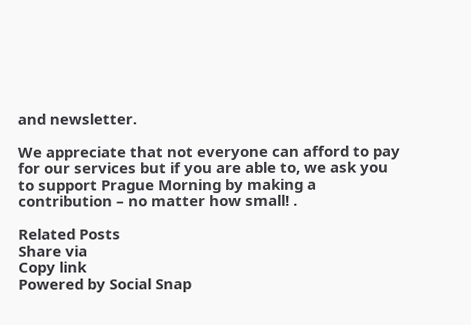and newsletter.

We appreciate that not everyone can afford to pay for our services but if you are able to, we ask you to support Prague Morning by making a contribution – no matter how small! .

Related Posts
Share via
Copy link
Powered by Social Snap